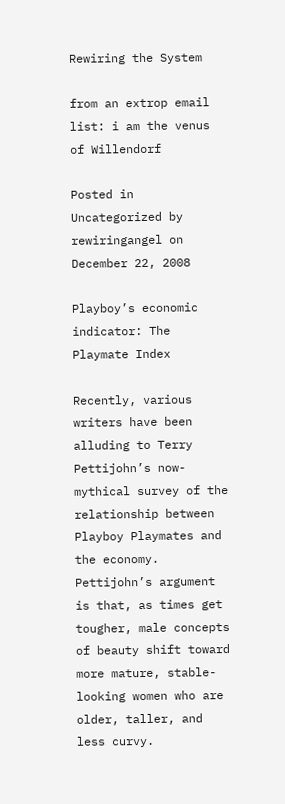Rewiring the System

from an extrop email list: i am the venus of Willendorf

Posted in Uncategorized by rewiringangel on December 22, 2008

Playboy’s economic indicator: The Playmate Index

Recently, various writers have been alluding to Terry Pettijohn’s now-mythical survey of the relationship between Playboy Playmates and the economy. Pettijohn’s argument is that, as times get tougher, male concepts of beauty shift toward more mature, stable-looking women who are older, taller, and less curvy.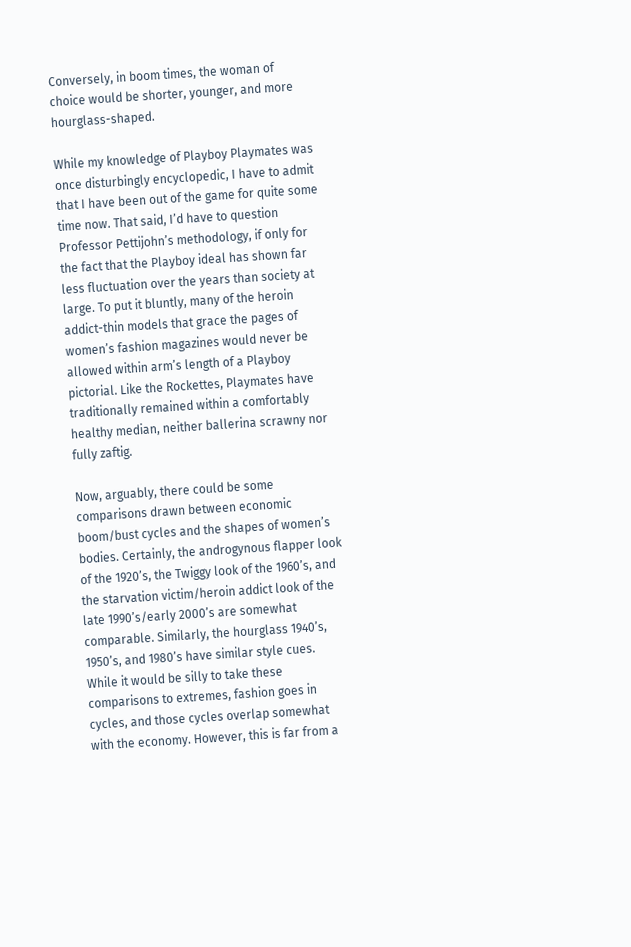Conversely, in boom times, the woman of choice would be shorter, younger, and more hourglass-shaped.

While my knowledge of Playboy Playmates was once disturbingly encyclopedic, I have to admit that I have been out of the game for quite some time now. That said, I’d have to question Professor Pettijohn’s methodology, if only for the fact that the Playboy ideal has shown far less fluctuation over the years than society at large. To put it bluntly, many of the heroin addict-thin models that grace the pages of women’s fashion magazines would never be allowed within arm’s length of a Playboy pictorial. Like the Rockettes, Playmates have traditionally remained within a comfortably healthy median, neither ballerina scrawny nor fully zaftig.

Now, arguably, there could be some comparisons drawn between economic boom/bust cycles and the shapes of women’s bodies. Certainly, the androgynous flapper look of the 1920’s, the Twiggy look of the 1960’s, and the starvation victim/heroin addict look of the late 1990’s/early 2000’s are somewhat comparable. Similarly, the hourglass 1940’s, 1950’s, and 1980’s have similar style cues. While it would be silly to take these comparisons to extremes, fashion goes in cycles, and those cycles overlap somewhat with the economy. However, this is far from a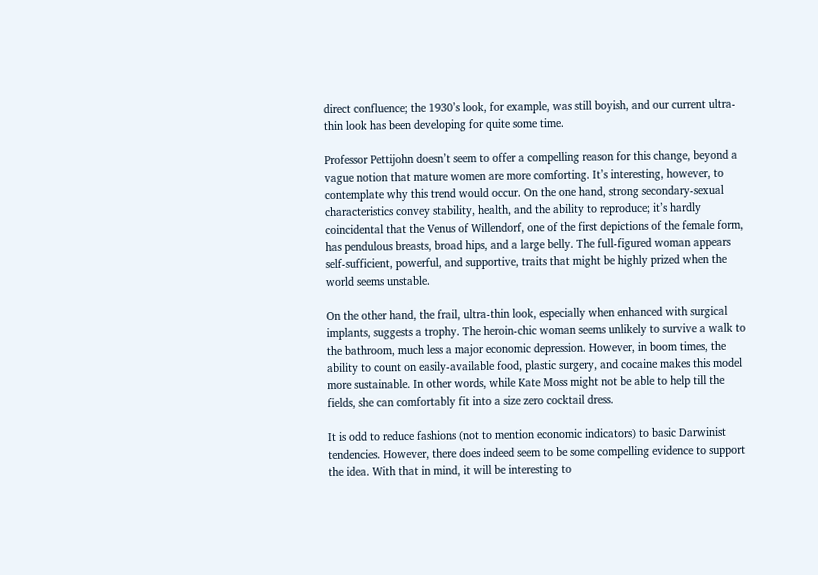direct confluence; the 1930’s look, for example, was still boyish, and our current ultra-thin look has been developing for quite some time.

Professor Pettijohn doesn’t seem to offer a compelling reason for this change, beyond a vague notion that mature women are more comforting. It’s interesting, however, to contemplate why this trend would occur. On the one hand, strong secondary-sexual characteristics convey stability, health, and the ability to reproduce; it’s hardly coincidental that the Venus of Willendorf, one of the first depictions of the female form, has pendulous breasts, broad hips, and a large belly. The full-figured woman appears self-sufficient, powerful, and supportive, traits that might be highly prized when the world seems unstable.

On the other hand, the frail, ultra-thin look, especially when enhanced with surgical implants, suggests a trophy. The heroin-chic woman seems unlikely to survive a walk to the bathroom, much less a major economic depression. However, in boom times, the ability to count on easily-available food, plastic surgery, and cocaine makes this model more sustainable. In other words, while Kate Moss might not be able to help till the fields, she can comfortably fit into a size zero cocktail dress.

It is odd to reduce fashions (not to mention economic indicators) to basic Darwinist tendencies. However, there does indeed seem to be some compelling evidence to support the idea. With that in mind, it will be interesting to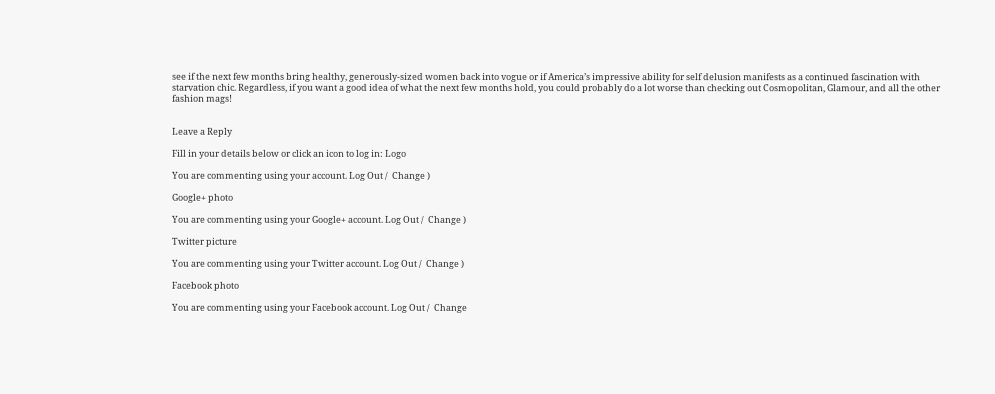see if the next few months bring healthy, generously-sized women back into vogue or if America’s impressive ability for self delusion manifests as a continued fascination with starvation chic. Regardless, if you want a good idea of what the next few months hold, you could probably do a lot worse than checking out Cosmopolitan, Glamour, and all the other fashion mags!


Leave a Reply

Fill in your details below or click an icon to log in: Logo

You are commenting using your account. Log Out /  Change )

Google+ photo

You are commenting using your Google+ account. Log Out /  Change )

Twitter picture

You are commenting using your Twitter account. Log Out /  Change )

Facebook photo

You are commenting using your Facebook account. Log Out /  Change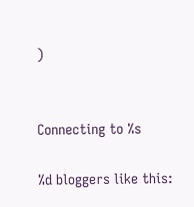)


Connecting to %s

%d bloggers like this: